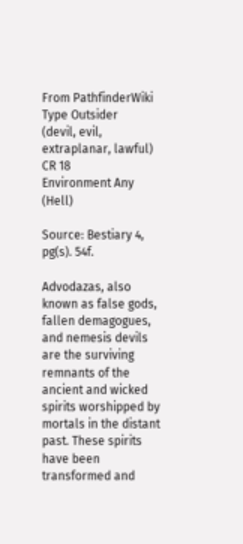From PathfinderWiki
Type Outsider
(devil, evil, extraplanar, lawful)
CR 18
Environment Any (Hell)

Source: Bestiary 4, pg(s). 54f.

Advodazas, also known as false gods, fallen demagogues, and nemesis devils are the surviving remnants of the ancient and wicked spirits worshipped by mortals in the distant past. These spirits have been transformed and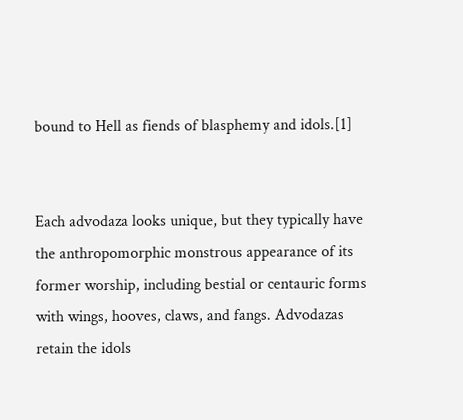bound to Hell as fiends of blasphemy and idols.[1]


Each advodaza looks unique, but they typically have the anthropomorphic monstrous appearance of its former worship, including bestial or centauric forms with wings, hooves, claws, and fangs. Advodazas retain the idols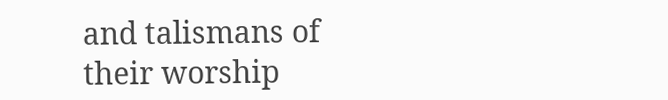and talismans of their worship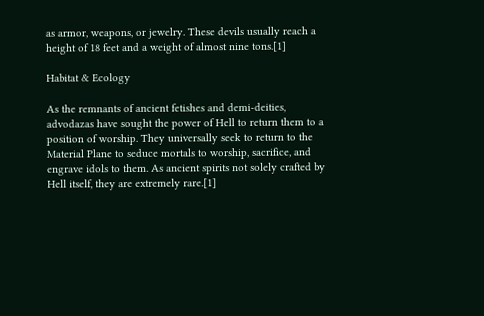as armor, weapons, or jewelry. These devils usually reach a height of 18 feet and a weight of almost nine tons.[1]

Habitat & Ecology

As the remnants of ancient fetishes and demi-deities, advodazas have sought the power of Hell to return them to a position of worship. They universally seek to return to the Material Plane to seduce mortals to worship, sacrifice, and engrave idols to them. As ancient spirits not solely crafted by Hell itself, they are extremely rare.[1]